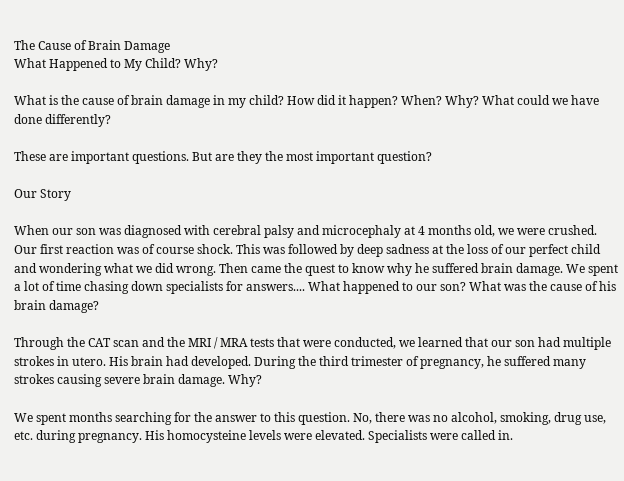The Cause of Brain Damage
What Happened to My Child? Why?

What is the cause of brain damage in my child? How did it happen? When? Why? What could we have done differently?

These are important questions. But are they the most important question?

Our Story

When our son was diagnosed with cerebral palsy and microcephaly at 4 months old, we were crushed. Our first reaction was of course shock. This was followed by deep sadness at the loss of our perfect child and wondering what we did wrong. Then came the quest to know why he suffered brain damage. We spent a lot of time chasing down specialists for answers.... What happened to our son? What was the cause of his brain damage?

Through the CAT scan and the MRI / MRA tests that were conducted, we learned that our son had multiple strokes in utero. His brain had developed. During the third trimester of pregnancy, he suffered many strokes causing severe brain damage. Why?

We spent months searching for the answer to this question. No, there was no alcohol, smoking, drug use, etc. during pregnancy. His homocysteine levels were elevated. Specialists were called in.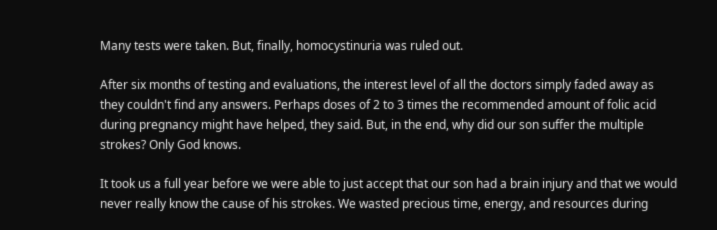Many tests were taken. But, finally, homocystinuria was ruled out.

After six months of testing and evaluations, the interest level of all the doctors simply faded away as they couldn't find any answers. Perhaps doses of 2 to 3 times the recommended amount of folic acid during pregnancy might have helped, they said. But, in the end, why did our son suffer the multiple strokes? Only God knows.

It took us a full year before we were able to just accept that our son had a brain injury and that we would never really know the cause of his strokes. We wasted precious time, energy, and resources during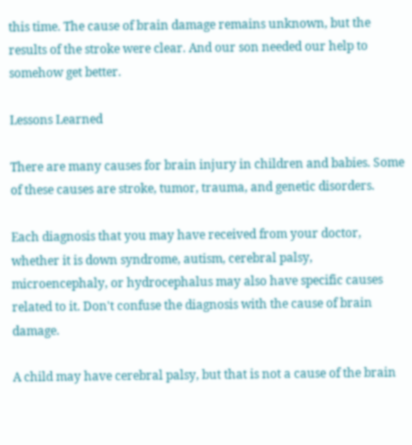this time. The cause of brain damage remains unknown, but the results of the stroke were clear. And our son needed our help to somehow get better.

Lessons Learned

There are many causes for brain injury in children and babies. Some of these causes are stroke, tumor, trauma, and genetic disorders.

Each diagnosis that you may have received from your doctor, whether it is down syndrome, autism, cerebral palsy, microencephaly, or hydrocephalus may also have specific causes related to it. Don't confuse the diagnosis with the cause of brain damage.

A child may have cerebral palsy, but that is not a cause of the brain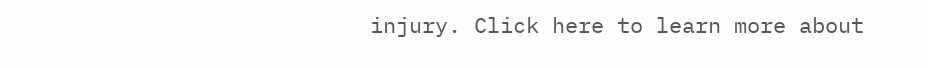injury. Click here to learn more about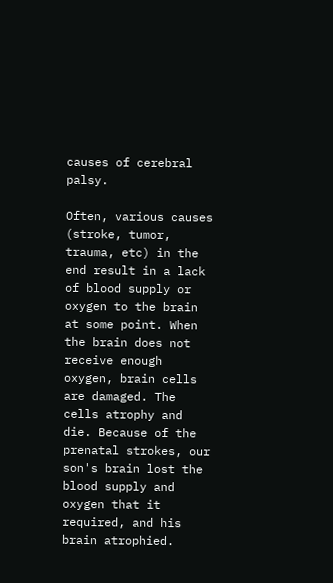causes of cerebral palsy.

Often, various causes (stroke, tumor, trauma, etc) in the end result in a lack of blood supply or oxygen to the brain at some point. When the brain does not receive enough oxygen, brain cells are damaged. The cells atrophy and die. Because of the prenatal strokes, our son's brain lost the blood supply and oxygen that it required, and his brain atrophied.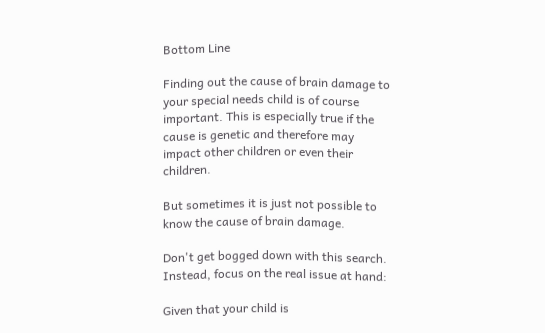Bottom Line

Finding out the cause of brain damage to your special needs child is of course important. This is especially true if the cause is genetic and therefore may impact other children or even their children.

But sometimes it is just not possible to know the cause of brain damage.

Don't get bogged down with this search. Instead, focus on the real issue at hand:

Given that your child is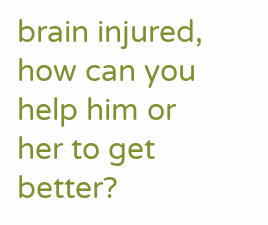brain injured, how can you help him or her to get better?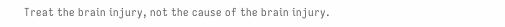Treat the brain injury, not the cause of the brain injury.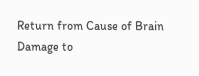Return from Cause of Brain Damage to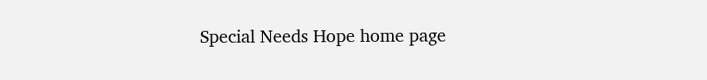Special Needs Hope home page